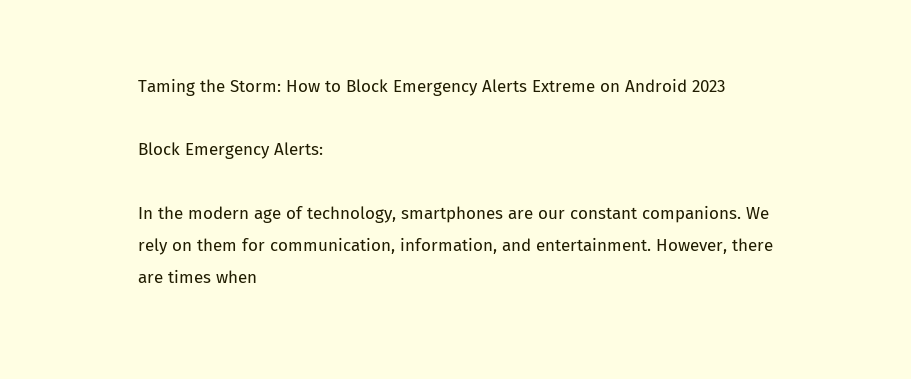Taming the Storm: How to Block Emergency Alerts Extreme on Android 2023

Block Emergency Alerts:

In the modern age of technology, smartphones are our constant companions. We rely on them for communication, information, and entertainment. However, there are times when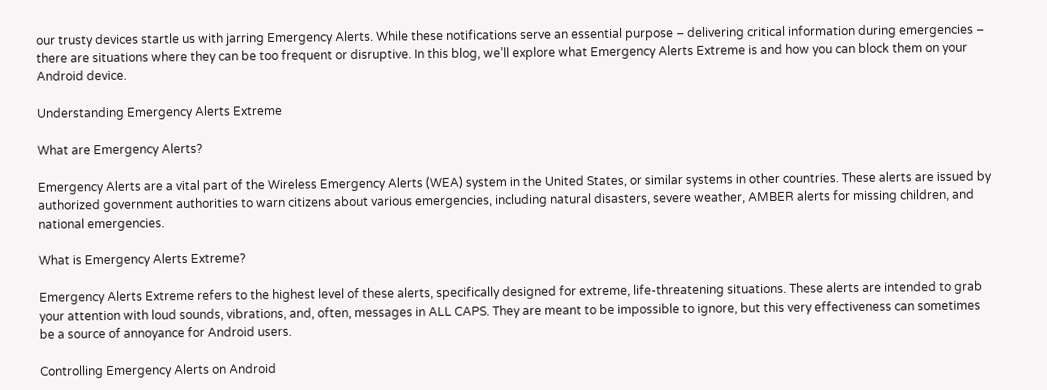our trusty devices startle us with jarring Emergency Alerts. While these notifications serve an essential purpose – delivering critical information during emergencies – there are situations where they can be too frequent or disruptive. In this blog, we’ll explore what Emergency Alerts Extreme is and how you can block them on your Android device.

Understanding Emergency Alerts Extreme

What are Emergency Alerts?

Emergency Alerts are a vital part of the Wireless Emergency Alerts (WEA) system in the United States, or similar systems in other countries. These alerts are issued by authorized government authorities to warn citizens about various emergencies, including natural disasters, severe weather, AMBER alerts for missing children, and national emergencies.

What is Emergency Alerts Extreme?

Emergency Alerts Extreme refers to the highest level of these alerts, specifically designed for extreme, life-threatening situations. These alerts are intended to grab your attention with loud sounds, vibrations, and, often, messages in ALL CAPS. They are meant to be impossible to ignore, but this very effectiveness can sometimes be a source of annoyance for Android users.

Controlling Emergency Alerts on Android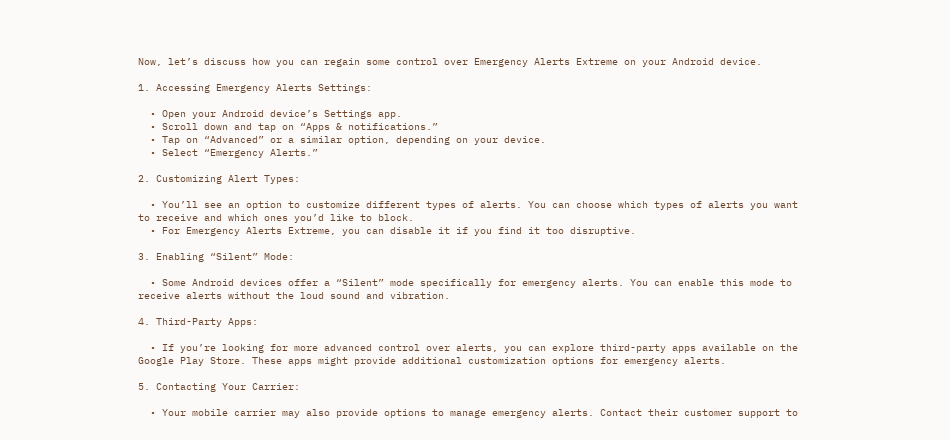Now, let’s discuss how you can regain some control over Emergency Alerts Extreme on your Android device.

1. Accessing Emergency Alerts Settings:

  • Open your Android device’s Settings app.
  • Scroll down and tap on “Apps & notifications.”
  • Tap on “Advanced” or a similar option, depending on your device.
  • Select “Emergency Alerts.”

2. Customizing Alert Types:

  • You’ll see an option to customize different types of alerts. You can choose which types of alerts you want to receive and which ones you’d like to block.
  • For Emergency Alerts Extreme, you can disable it if you find it too disruptive.

3. Enabling “Silent” Mode:

  • Some Android devices offer a “Silent” mode specifically for emergency alerts. You can enable this mode to receive alerts without the loud sound and vibration.

4. Third-Party Apps:

  • If you’re looking for more advanced control over alerts, you can explore third-party apps available on the Google Play Store. These apps might provide additional customization options for emergency alerts.

5. Contacting Your Carrier:

  • Your mobile carrier may also provide options to manage emergency alerts. Contact their customer support to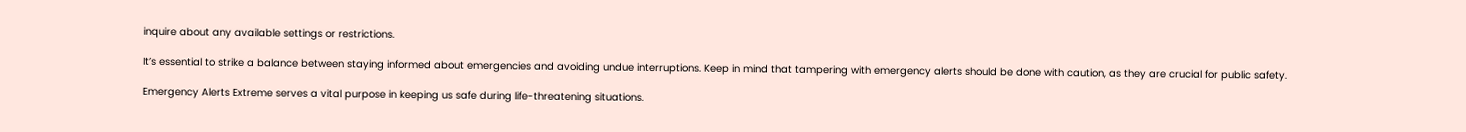inquire about any available settings or restrictions.

It’s essential to strike a balance between staying informed about emergencies and avoiding undue interruptions. Keep in mind that tampering with emergency alerts should be done with caution, as they are crucial for public safety.

Emergency Alerts Extreme serves a vital purpose in keeping us safe during life-threatening situations.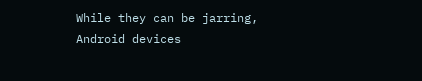While they can be jarring, Android devices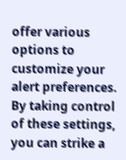offer various options to customize your alert preferences. By taking control of these settings, you can strike a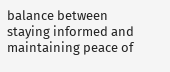balance between staying informed and maintaining peace of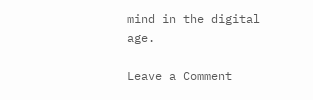mind in the digital age.

Leave a Comment